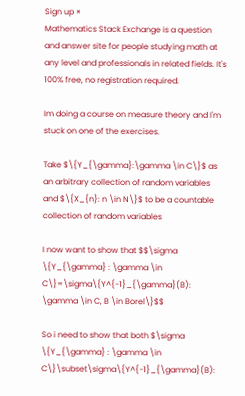Sign up ×
Mathematics Stack Exchange is a question and answer site for people studying math at any level and professionals in related fields. It's 100% free, no registration required.

Im doing a course on measure theory and I'm stuck on one of the exercises.

Take $\{Y_{\gamma}:\gamma \in C\}$ as an arbitrary collection of random variables and $\{X_{n}: n \in N\}$ to be a countable collection of random variables

I now want to show that $$\sigma \{Y_{\gamma} : \gamma \in C\}=\sigma\{Y^{-1}_{\gamma}(B): \gamma \in C, B \in Borel\}$$

So i need to show that both $\sigma \{Y_{\gamma} : \gamma \in C\}\subset\sigma\{Y^{-1}_{\gamma}(B):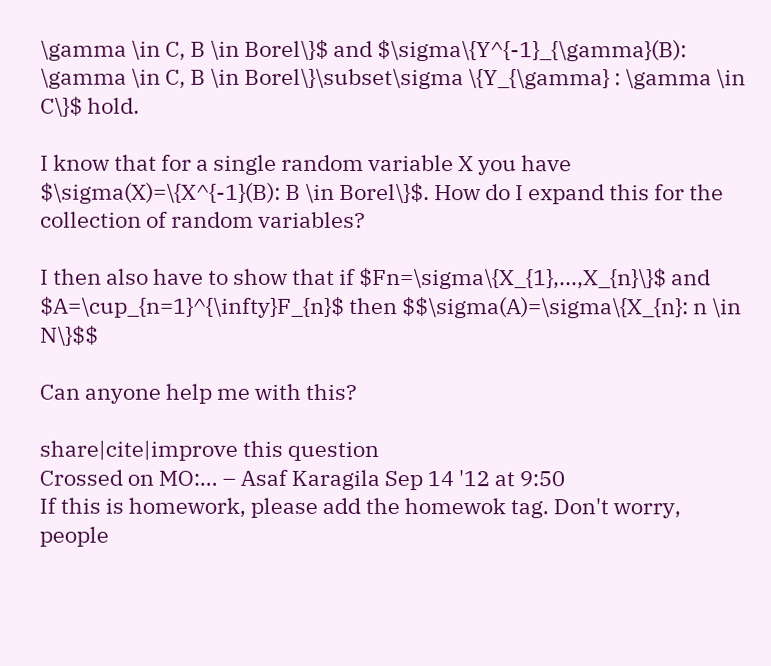\gamma \in C, B \in Borel\}$ and $\sigma\{Y^{-1}_{\gamma}(B): \gamma \in C, B \in Borel\}\subset\sigma \{Y_{\gamma} : \gamma \in C\}$ hold.

I know that for a single random variable X you have $\sigma(X)=\{X^{-1}(B): B \in Borel\}$. How do I expand this for the collection of random variables?

I then also have to show that if $Fn=\sigma\{X_{1},...,X_{n}\}$ and $A=\cup_{n=1}^{\infty}F_{n}$ then $$\sigma(A)=\sigma\{X_{n}: n \in N\}$$

Can anyone help me with this?

share|cite|improve this question
Crossed on MO:… – Asaf Karagila Sep 14 '12 at 9:50
If this is homework, please add the homewok tag. Don't worry, people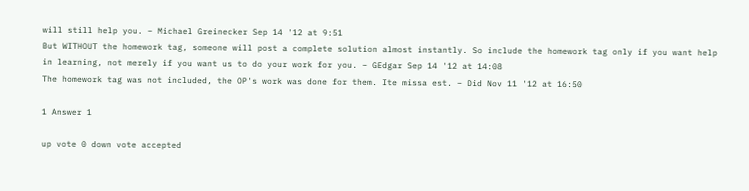will still help you. – Michael Greinecker Sep 14 '12 at 9:51
But WITHOUT the homework tag, someone will post a complete solution almost instantly. So include the homework tag only if you want help in learning, not merely if you want us to do your work for you. – GEdgar Sep 14 '12 at 14:08
The homework tag was not included, the OP's work was done for them. Ite missa est. – Did Nov 11 '12 at 16:50

1 Answer 1

up vote 0 down vote accepted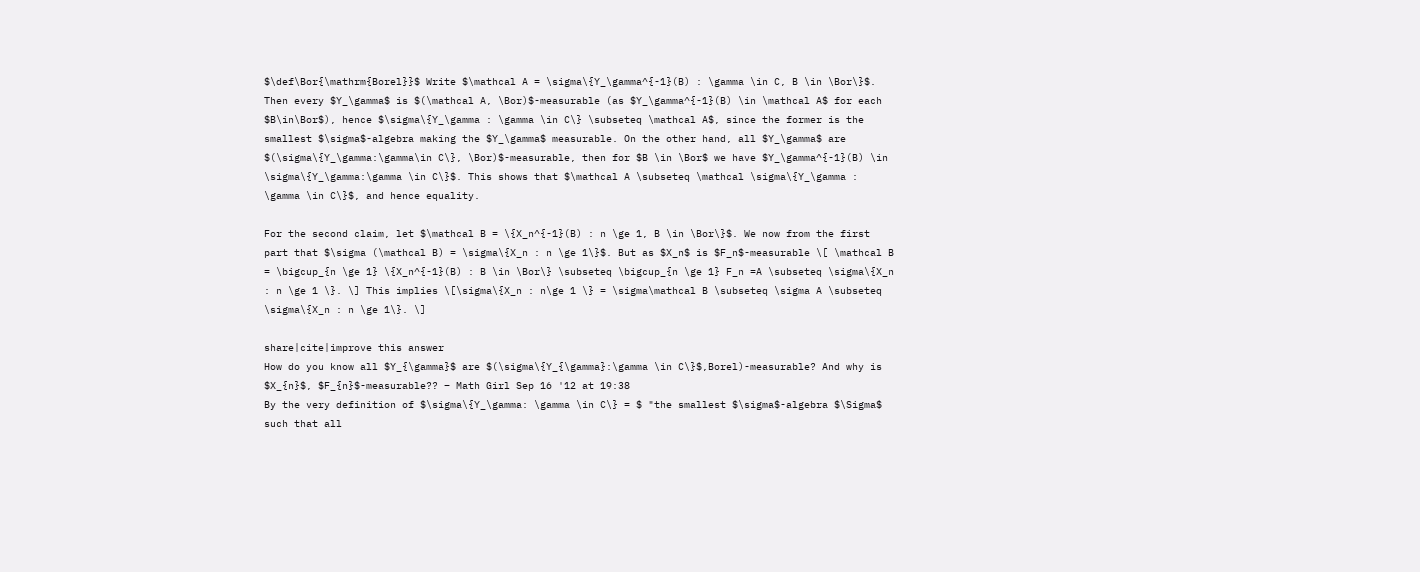$\def\Bor{\mathrm{Borel}}$ Write $\mathcal A = \sigma\{Y_\gamma^{-1}(B) : \gamma \in C, B \in \Bor\}$. Then every $Y_\gamma$ is $(\mathcal A, \Bor)$-measurable (as $Y_\gamma^{-1}(B) \in \mathcal A$ for each $B\in\Bor$), hence $\sigma\{Y_\gamma : \gamma \in C\} \subseteq \mathcal A$, since the former is the smallest $\sigma$-algebra making the $Y_\gamma$ measurable. On the other hand, all $Y_\gamma$ are $(\sigma\{Y_\gamma:\gamma\in C\}, \Bor)$-measurable, then for $B \in \Bor$ we have $Y_\gamma^{-1}(B) \in \sigma\{Y_\gamma:\gamma \in C\}$. This shows that $\mathcal A \subseteq \mathcal \sigma\{Y_\gamma : \gamma \in C\}$, and hence equality.

For the second claim, let $\mathcal B = \{X_n^{-1}(B) : n \ge 1, B \in \Bor\}$. We now from the first part that $\sigma (\mathcal B) = \sigma\{X_n : n \ge 1\}$. But as $X_n$ is $F_n$-measurable \[ \mathcal B = \bigcup_{n \ge 1} \{X_n^{-1}(B) : B \in \Bor\} \subseteq \bigcup_{n \ge 1} F_n =A \subseteq \sigma\{X_n : n \ge 1 \}. \] This implies \[\sigma\{X_n : n\ge 1 \} = \sigma\mathcal B \subseteq \sigma A \subseteq \sigma\{X_n : n \ge 1\}. \]

share|cite|improve this answer
How do you know all $Y_{\gamma}$ are $(\sigma\{Y_{\gamma}:\gamma \in C\}$,Borel)-measurable? And why is $X_{n}$, $F_{n}$-measurable?? – Math Girl Sep 16 '12 at 19:38
By the very definition of $\sigma\{Y_\gamma: \gamma \in C\} = $ "the smallest $\sigma$-algebra $\Sigma$ such that all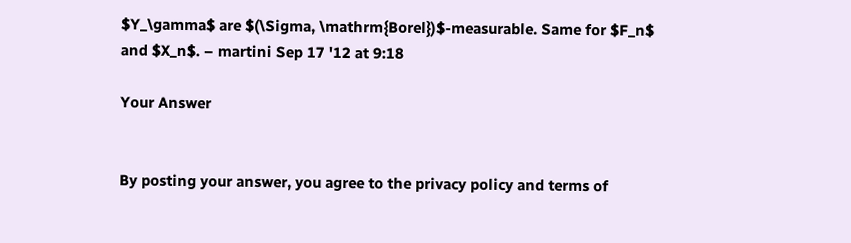$Y_\gamma$ are $(\Sigma, \mathrm{Borel})$-measurable. Same for $F_n$ and $X_n$. – martini Sep 17 '12 at 9:18

Your Answer


By posting your answer, you agree to the privacy policy and terms of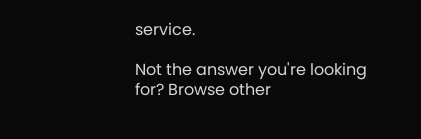service.

Not the answer you're looking for? Browse other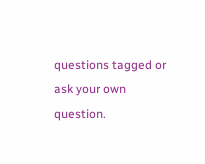questions tagged or ask your own question.